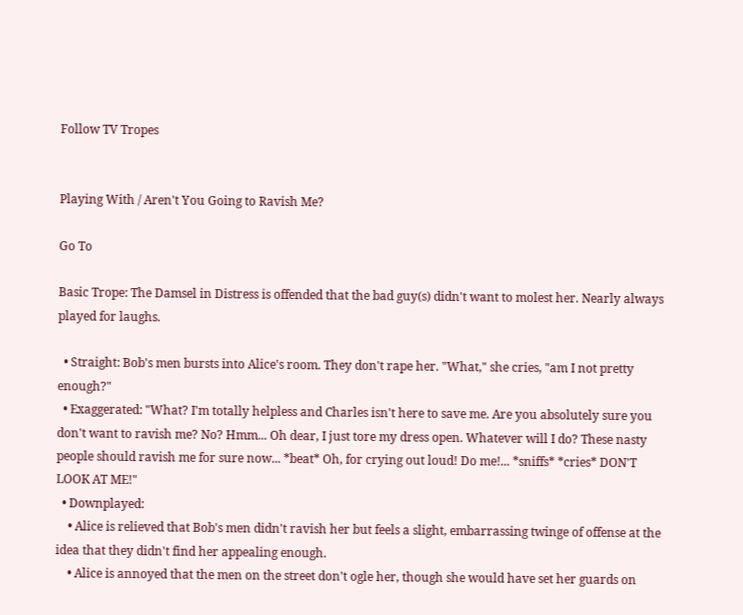Follow TV Tropes


Playing With / Aren't You Going to Ravish Me?

Go To

Basic Trope: The Damsel in Distress is offended that the bad guy(s) didn't want to molest her. Nearly always played for laughs.

  • Straight: Bob's men bursts into Alice's room. They don't rape her. "What," she cries, "am I not pretty enough?"
  • Exaggerated: "What? I'm totally helpless and Charles isn't here to save me. Are you absolutely sure you don't want to ravish me? No? Hmm... Oh dear, I just tore my dress open. Whatever will I do? These nasty people should ravish me for sure now... *beat* Oh, for crying out loud! Do me!... *sniffs* *cries* DON'T LOOK AT ME!"
  • Downplayed:
    • Alice is relieved that Bob's men didn't ravish her but feels a slight, embarrassing twinge of offense at the idea that they didn't find her appealing enough.
    • Alice is annoyed that the men on the street don't ogle her, though she would have set her guards on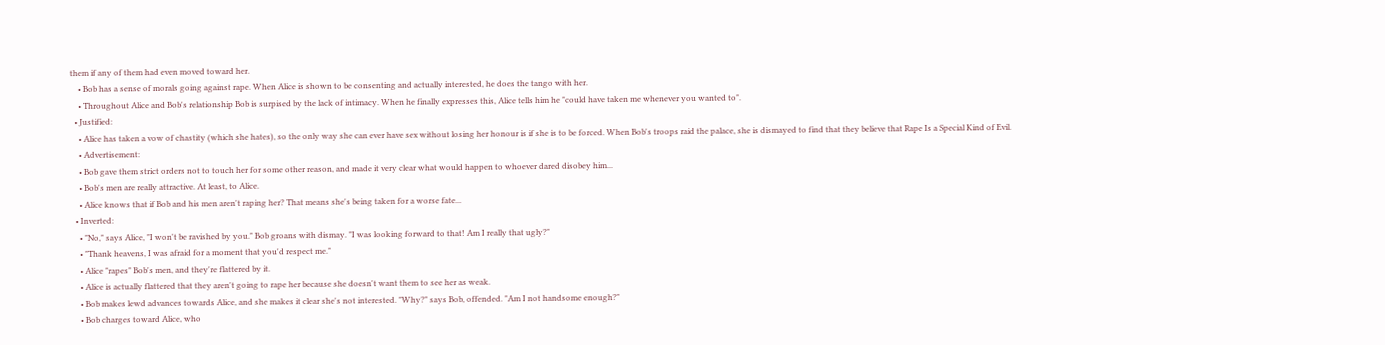them if any of them had even moved toward her.
    • Bob has a sense of morals going against rape. When Alice is shown to be consenting and actually interested, he does the tango with her.
    • Throughout Alice and Bob's relationship Bob is surpised by the lack of intimacy. When he finally expresses this, Alice tells him he "could have taken me whenever you wanted to".
  • Justified:
    • Alice has taken a vow of chastity (which she hates), so the only way she can ever have sex without losing her honour is if she is to be forced. When Bob's troops raid the palace, she is dismayed to find that they believe that Rape Is a Special Kind of Evil.
    • Advertisement:
    • Bob gave them strict orders not to touch her for some other reason, and made it very clear what would happen to whoever dared disobey him...
    • Bob's men are really attractive. At least, to Alice.
    • Alice knows that if Bob and his men aren't raping her? That means she's being taken for a worse fate...
  • Inverted:
    • "No," says Alice, "I won't be ravished by you." Bob groans with dismay. "I was looking forward to that! Am I really that ugly?"
    • "Thank heavens, I was afraid for a moment that you'd respect me."
    • Alice "rapes" Bob's men, and they're flattered by it.
    • Alice is actually flattered that they aren't going to rape her because she doesn't want them to see her as weak.
    • Bob makes lewd advances towards Alice, and she makes it clear she's not interested. "Why?" says Bob, offended. "Am I not handsome enough?"
    • Bob charges toward Alice, who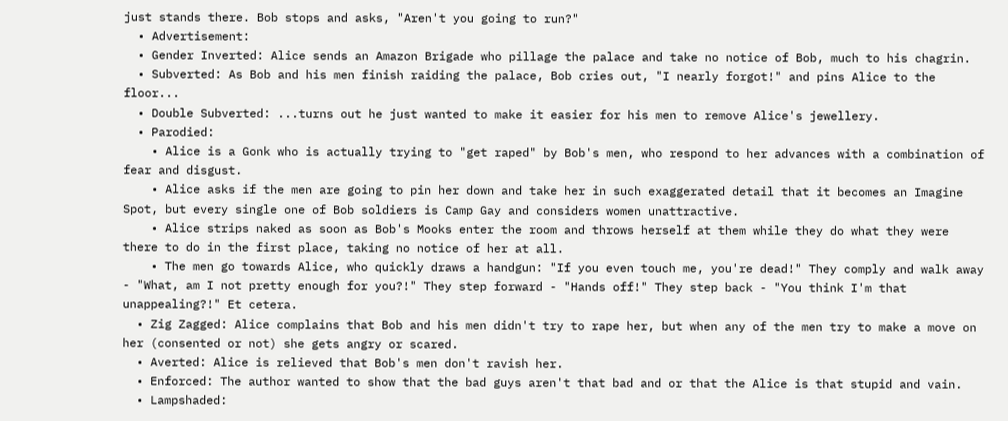just stands there. Bob stops and asks, "Aren't you going to run?"
  • Advertisement:
  • Gender Inverted: Alice sends an Amazon Brigade who pillage the palace and take no notice of Bob, much to his chagrin.
  • Subverted: As Bob and his men finish raiding the palace, Bob cries out, "I nearly forgot!" and pins Alice to the floor...
  • Double Subverted: ...turns out he just wanted to make it easier for his men to remove Alice's jewellery.
  • Parodied:
    • Alice is a Gonk who is actually trying to "get raped" by Bob's men, who respond to her advances with a combination of fear and disgust.
    • Alice asks if the men are going to pin her down and take her in such exaggerated detail that it becomes an Imagine Spot, but every single one of Bob soldiers is Camp Gay and considers women unattractive.
    • Alice strips naked as soon as Bob's Mooks enter the room and throws herself at them while they do what they were there to do in the first place, taking no notice of her at all.
    • The men go towards Alice, who quickly draws a handgun: "If you even touch me, you're dead!" They comply and walk away - "What, am I not pretty enough for you?!" They step forward - "Hands off!" They step back - "You think I'm that unappealing?!" Et cetera.
  • Zig Zagged: Alice complains that Bob and his men didn't try to rape her, but when any of the men try to make a move on her (consented or not) she gets angry or scared.
  • Averted: Alice is relieved that Bob's men don't ravish her.
  • Enforced: The author wanted to show that the bad guys aren't that bad and or that the Alice is that stupid and vain.
  • Lampshaded: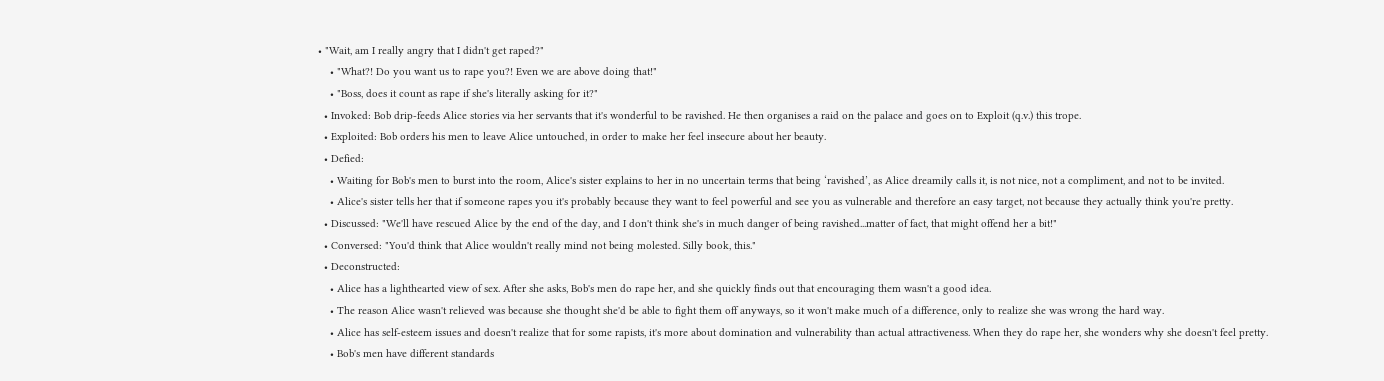• "Wait, am I really angry that I didn't get raped?"
    • "What?! Do you want us to rape you?! Even we are above doing that!"
    • "Boss, does it count as rape if she's literally asking for it?"
  • Invoked: Bob drip-feeds Alice stories via her servants that it's wonderful to be ravished. He then organises a raid on the palace and goes on to Exploit (q.v.) this trope.
  • Exploited: Bob orders his men to leave Alice untouched, in order to make her feel insecure about her beauty.
  • Defied:
    • Waiting for Bob's men to burst into the room, Alice's sister explains to her in no uncertain terms that being ‘ravished’, as Alice dreamily calls it, is not nice, not a compliment, and not to be invited.
    • Alice's sister tells her that if someone rapes you it's probably because they want to feel powerful and see you as vulnerable and therefore an easy target, not because they actually think you're pretty.
  • Discussed: "We'll have rescued Alice by the end of the day, and I don't think she's in much danger of being ravished...matter of fact, that might offend her a bit!"
  • Conversed: "You'd think that Alice wouldn't really mind not being molested. Silly book, this."
  • Deconstructed:
    • Alice has a lighthearted view of sex. After she asks, Bob's men do rape her, and she quickly finds out that encouraging them wasn't a good idea.
    • The reason Alice wasn't relieved was because she thought she'd be able to fight them off anyways, so it won't make much of a difference, only to realize she was wrong the hard way.
    • Alice has self-esteem issues and doesn't realize that for some rapists, it's more about domination and vulnerability than actual attractiveness. When they do rape her, she wonders why she doesn't feel pretty.
    • Bob's men have different standards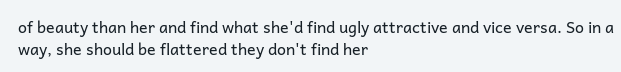of beauty than her and find what she'd find ugly attractive and vice versa. So in a way, she should be flattered they don't find her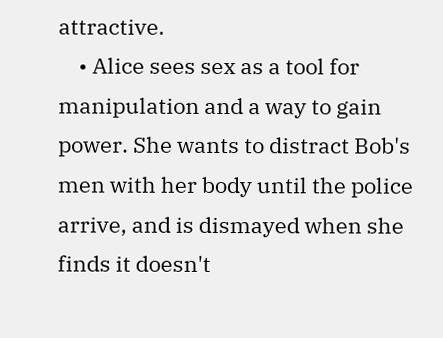attractive.
    • Alice sees sex as a tool for manipulation and a way to gain power. She wants to distract Bob's men with her body until the police arrive, and is dismayed when she finds it doesn't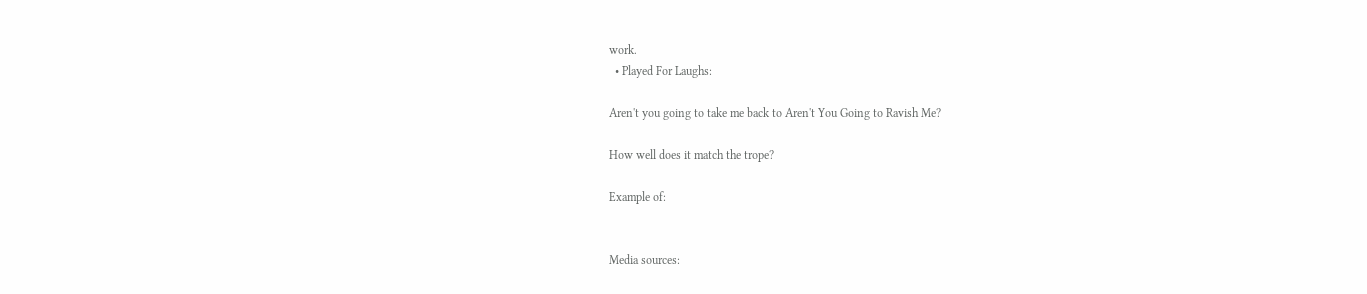work.
  • Played For Laughs:

Aren't you going to take me back to Aren't You Going to Ravish Me?

How well does it match the trope?

Example of:


Media sources: